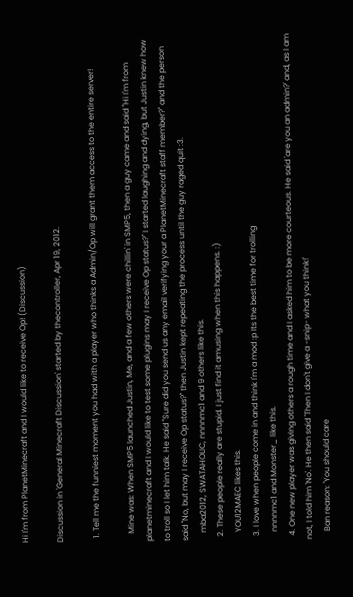Hi I'm from PlanetMinecraft and I would like to receive Op! (Discussion)

Discussion in 'General Minecraft Discussion' started by thecontroller, Apr 19, 2012.

  1. Tell me the funniest moment you had with a player who thinks a Admin/Op will grant them access to the entire server!

    Mine was: When SMP5 launched Justin, Me, and a few others were chillin' in SMP5, then a guy came and said "Hi I'm from planetminecraft and I would like to test some plugins may I receive Op status?" I started laughing and dying, but Justin knew how to troll so I let him talk. He said "Sure did you send us any email verifying your a PlanetMinecraft staff member?" and the person said "No, but may I receive Op status?" then Justin kept repeating the process until the guy raged quit :3.
    mba2012, SWATAHOLIC, nnnnmc1 and 9 others like this.
  2. These people really are stupid. I just find it amusing when this happens. :)
    YOU12MAEC likes this.
  3. I love when people come in and think I'm a mod :p Its the best time for trolling
    nnnnmc1 and Monster_ like this.
  4. One new player was giving others a rough time and I asked him to be more courteous. He said 'are you an admin?' and, as I am not, I told him 'No'. He then said 'Then I don't give a -snip- what you think!'
    Ban reason: 'You should care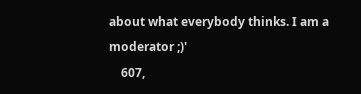about what everybody thinks. I am a moderator ;)'
    607,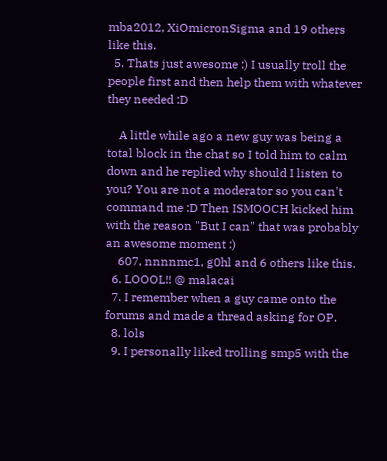mba2012, XiOmicronSigma and 19 others like this.
  5. Thats just awesome :) I usually troll the people first and then help them with whatever they needed :D

    A little while ago a new guy was being a total block in the chat so I told him to calm down and he replied why should I listen to you? You are not a moderator so you can't command me :D Then ISMOOCH kicked him with the reason "But I can" that was probably an awesome moment :)
    607, nnnnmc1, g0hl and 6 others like this.
  6. LOOOL!! @ malacai
  7. I remember when a guy came onto the forums and made a thread asking for OP.
  8. lols
  9. I personally liked trolling smp5 with the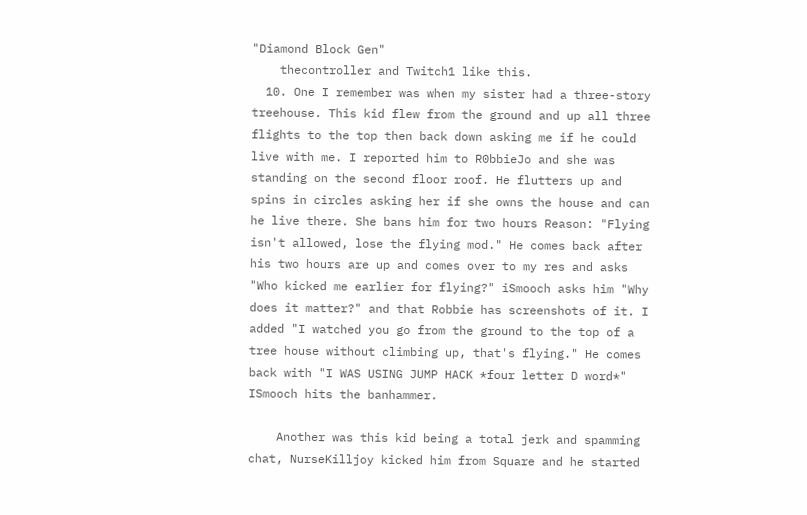"Diamond Block Gen"
    thecontroller and Twitch1 like this.
  10. One I remember was when my sister had a three-story treehouse. This kid flew from the ground and up all three flights to the top then back down asking me if he could live with me. I reported him to R0bbieJo and she was standing on the second floor roof. He flutters up and spins in circles asking her if she owns the house and can he live there. She bans him for two hours Reason: "Flying isn't allowed, lose the flying mod." He comes back after his two hours are up and comes over to my res and asks "Who kicked me earlier for flying?" iSmooch asks him "Why does it matter?" and that Robbie has screenshots of it. I added "I watched you go from the ground to the top of a tree house without climbing up, that's flying." He comes back with "I WAS USING JUMP HACK *four letter D word*" ISmooch hits the banhammer.

    Another was this kid being a total jerk and spamming chat, NurseKilljoy kicked him from Square and he started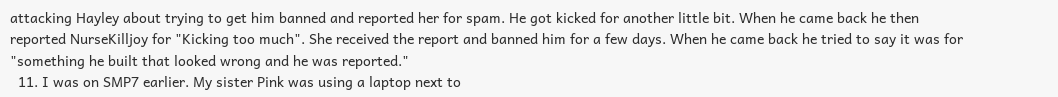attacking Hayley about trying to get him banned and reported her for spam. He got kicked for another little bit. When he came back he then reported NurseKilljoy for "Kicking too much". She received the report and banned him for a few days. When he came back he tried to say it was for "something he built that looked wrong and he was reported."
  11. I was on SMP7 earlier. My sister Pink was using a laptop next to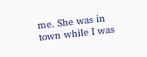me. She was in town while I was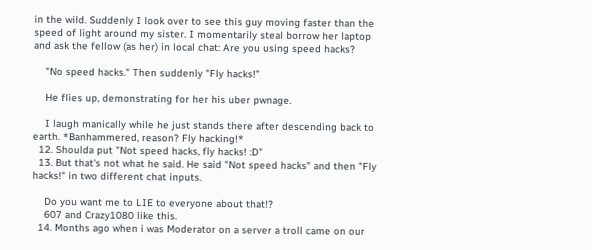in the wild. Suddenly I look over to see this guy moving faster than the speed of light around my sister. I momentarily steal borrow her laptop and ask the fellow (as her) in local chat: Are you using speed hacks?

    "No speed hacks." Then suddenly "Fly hacks!"

    He flies up, demonstrating for her his uber pwnage.

    I laugh manically while he just stands there after descending back to earth. *Banhammered, reason? Fly hacking!*
  12. Shoulda put "Not speed hacks, fly hacks! :D"
  13. But that's not what he said. He said "Not speed hacks" and then "Fly hacks!" in two different chat inputs.

    Do you want me to LIE to everyone about that!?
    607 and Crazy1080 like this.
  14. Months ago when i was Moderator on a server a troll came on our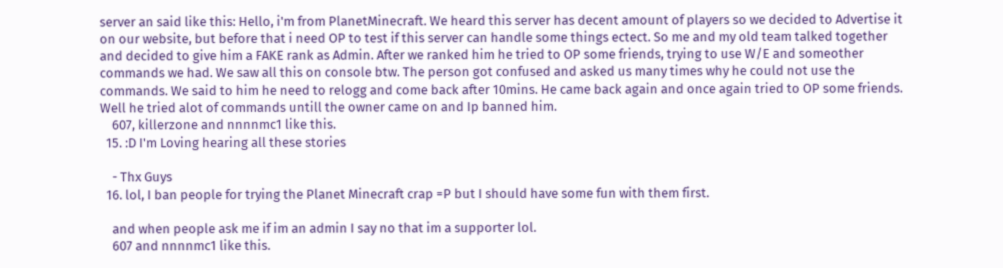server an said like this: Hello, i'm from PlanetMinecraft. We heard this server has decent amount of players so we decided to Advertise it on our website, but before that i need OP to test if this server can handle some things ectect. So me and my old team talked together and decided to give him a FAKE rank as Admin. After we ranked him he tried to OP some friends, trying to use W/E and someother commands we had. We saw all this on console btw. The person got confused and asked us many times why he could not use the commands. We said to him he need to relogg and come back after 10mins. He came back again and once again tried to OP some friends. Well he tried alot of commands untill the owner came on and Ip banned him.
    607, killerzone and nnnnmc1 like this.
  15. :D I'm Loving hearing all these stories

    - Thx Guys
  16. lol, I ban people for trying the Planet Minecraft crap =P but I should have some fun with them first.

    and when people ask me if im an admin I say no that im a supporter lol.
    607 and nnnnmc1 like this.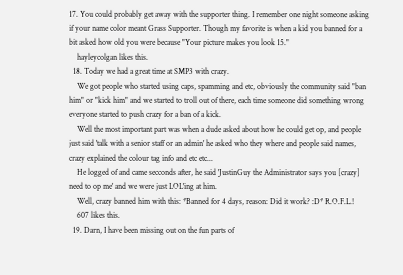17. You could probably get away with the supporter thing. I remember one night someone asking if your name color meant Grass Supporter. Though my favorite is when a kid you banned for a bit asked how old you were because "Your picture makes you look 15."
    hayleycolgan likes this.
  18. Today we had a great time at SMP3 with crazy.
    We got people who started using caps, spamming and etc, obviously the community said "ban him" or "kick him" and we started to troll out of there, each time someone did something wrong everyone started to push crazy for a ban of a kick.
    Well the most important part was when a dude asked about how he could get op, and people just said 'talk with a senior staff or an admin' he asked who they where and people said names, crazy explained the colour tag info and etc etc...
    He logged of and came secconds after, he said 'JustinGuy the Administrator says you [crazy] need to op me' and we were just LOL'ing at him.
    Well, crazy banned him with this: *Banned for 4 days, reason: Did it work? :D* R.O.F.L.!
    607 likes this.
  19. Darn, I have been missing out on the fun parts of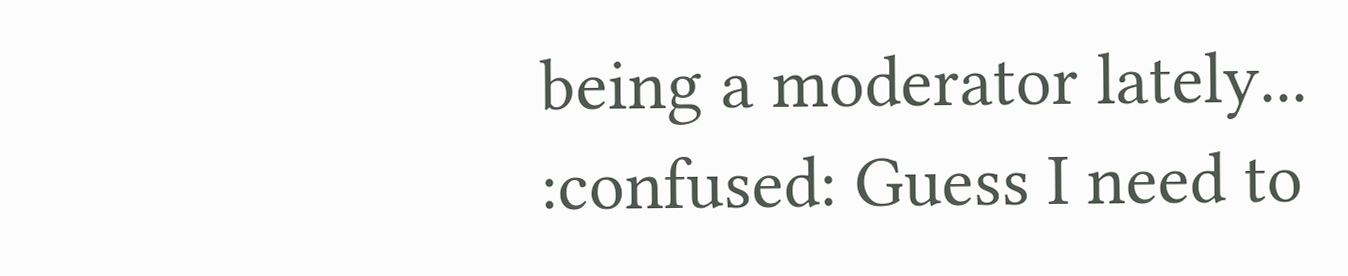being a moderator lately... :confused: Guess I need to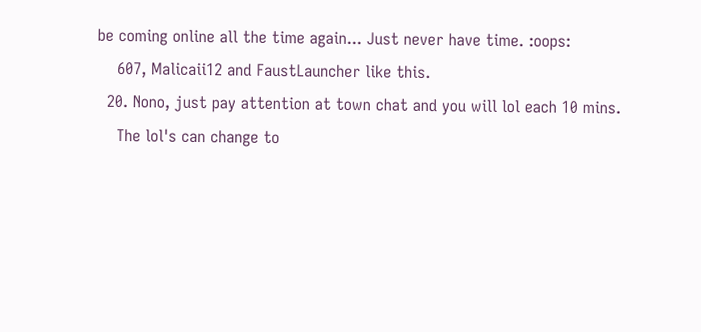be coming online all the time again... Just never have time. :oops:
    607, Malicaii12 and FaustLauncher like this.
  20. Nono, just pay attention at town chat and you will lol each 10 mins.
    The lol's can change to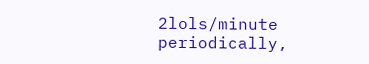2lols/minute periodically,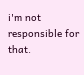i'm not responsible for that.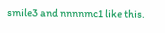smile3 and nnnnmc1 like this.